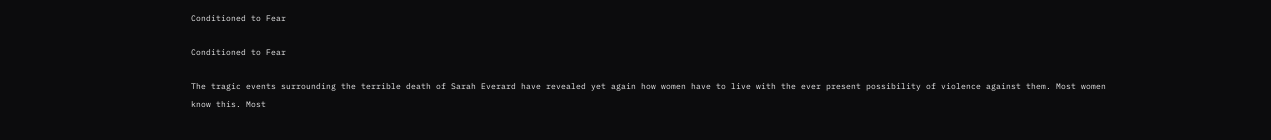Conditioned to Fear

Conditioned to Fear

The tragic events surrounding the terrible death of Sarah Everard have revealed yet again how women have to live with the ever present possibility of violence against them. Most women know this. Most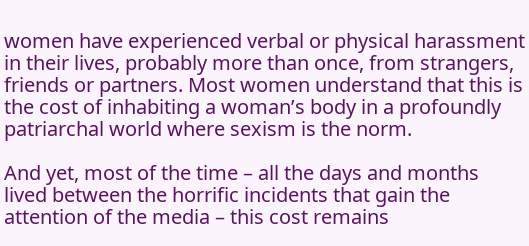women have experienced verbal or physical harassment in their lives, probably more than once, from strangers, friends or partners. Most women understand that this is the cost of inhabiting a woman’s body in a profoundly patriarchal world where sexism is the norm.

And yet, most of the time – all the days and months lived between the horrific incidents that gain the attention of the media – this cost remains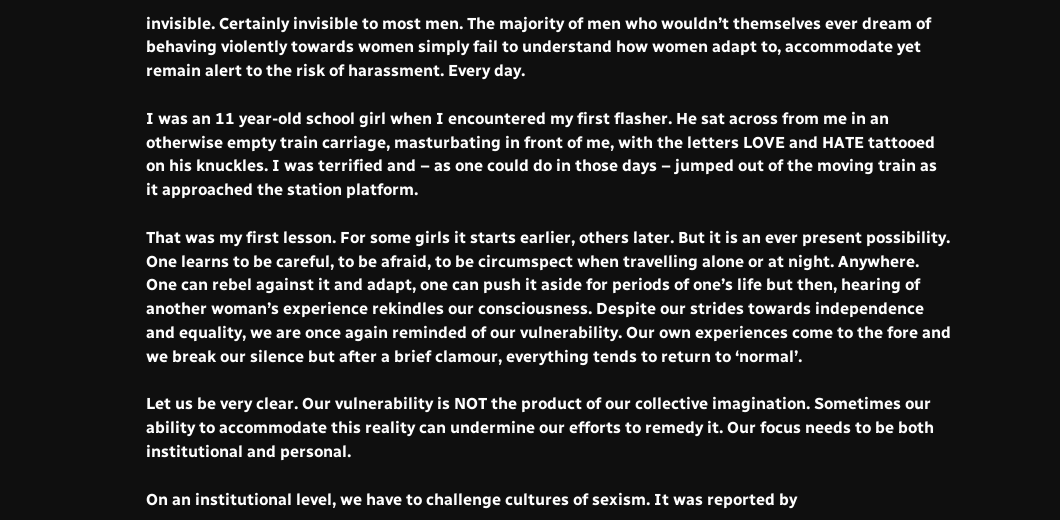invisible. Certainly invisible to most men. The majority of men who wouldn’t themselves ever dream of behaving violently towards women simply fail to understand how women adapt to, accommodate yet remain alert to the risk of harassment. Every day.

I was an 11 year-old school girl when I encountered my first flasher. He sat across from me in an otherwise empty train carriage, masturbating in front of me, with the letters LOVE and HATE tattooed on his knuckles. I was terrified and – as one could do in those days – jumped out of the moving train as it approached the station platform.

That was my first lesson. For some girls it starts earlier, others later. But it is an ever present possibility. One learns to be careful, to be afraid, to be circumspect when travelling alone or at night. Anywhere. One can rebel against it and adapt, one can push it aside for periods of one’s life but then, hearing of another woman’s experience rekindles our consciousness. Despite our strides towards independence and equality, we are once again reminded of our vulnerability. Our own experiences come to the fore and we break our silence but after a brief clamour, everything tends to return to ‘normal’.

Let us be very clear. Our vulnerability is NOT the product of our collective imagination. Sometimes our ability to accommodate this reality can undermine our efforts to remedy it. Our focus needs to be both institutional and personal.

On an institutional level, we have to challenge cultures of sexism. It was reported by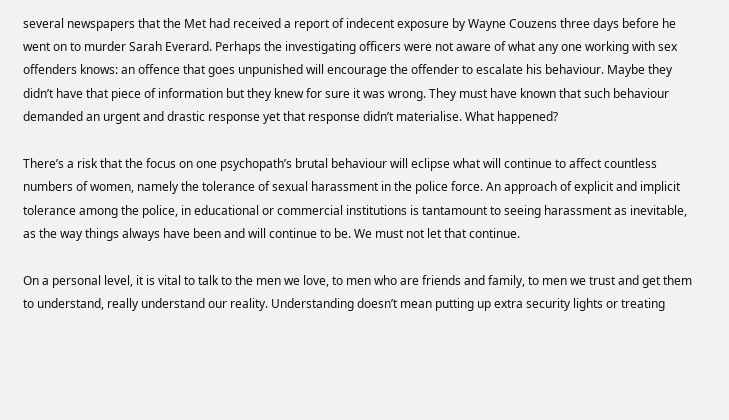several newspapers that the Met had received a report of indecent exposure by Wayne Couzens three days before he went on to murder Sarah Everard. Perhaps the investigating officers were not aware of what any one working with sex offenders knows: an offence that goes unpunished will encourage the offender to escalate his behaviour. Maybe they didn’t have that piece of information but they knew for sure it was wrong. They must have known that such behaviour demanded an urgent and drastic response yet that response didn’t materialise. What happened?

There’s a risk that the focus on one psychopath’s brutal behaviour will eclipse what will continue to affect countless numbers of women, namely the tolerance of sexual harassment in the police force. An approach of explicit and implicit tolerance among the police, in educational or commercial institutions is tantamount to seeing harassment as inevitable, as the way things always have been and will continue to be. We must not let that continue.

On a personal level, it is vital to talk to the men we love, to men who are friends and family, to men we trust and get them to understand, really understand our reality. Understanding doesn’t mean putting up extra security lights or treating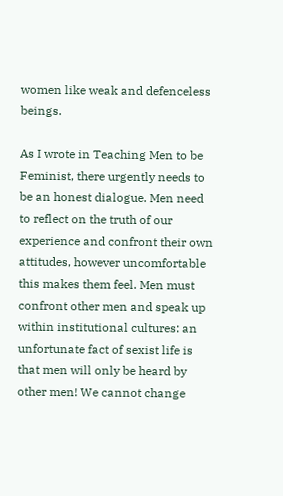women like weak and defenceless beings.

As I wrote in Teaching Men to be Feminist, there urgently needs to be an honest dialogue. Men need to reflect on the truth of our experience and confront their own attitudes, however uncomfortable this makes them feel. Men must confront other men and speak up within institutional cultures: an unfortunate fact of sexist life is that men will only be heard by other men! We cannot change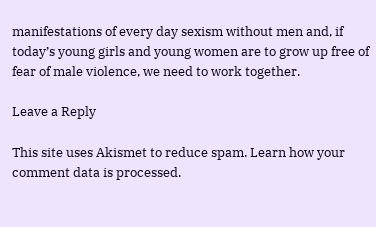manifestations of every day sexism without men and, if today’s young girls and young women are to grow up free of fear of male violence, we need to work together.

Leave a Reply

This site uses Akismet to reduce spam. Learn how your comment data is processed.